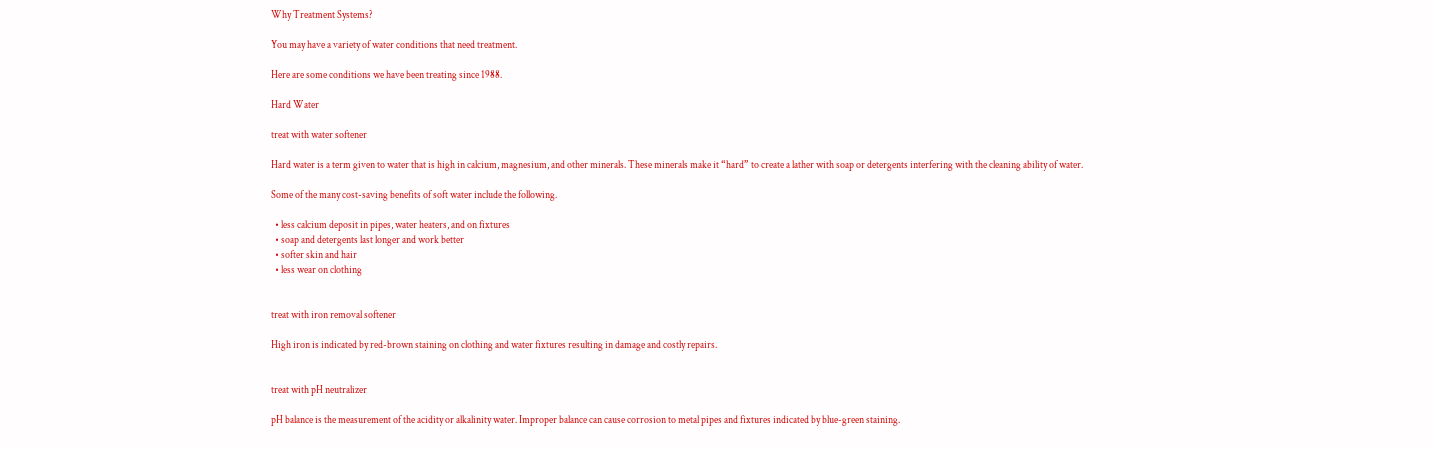Why Treatment Systems?

You may have a variety of water conditions that need treatment.

Here are some conditions we have been treating since 1988.

Hard Water

treat with water softener

Hard water is a term given to water that is high in calcium, magnesium, and other minerals. These minerals make it “hard” to create a lather with soap or detergents interfering with the cleaning ability of water.

Some of the many cost-saving benefits of soft water include the following.

  • less calcium deposit in pipes, water heaters, and on fixtures
  • soap and detergents last longer and work better
  • softer skin and hair
  • less wear on clothing


treat with iron removal softener

High iron is indicated by red-brown staining on clothing and water fixtures resulting in damage and costly repairs.


treat with pH neutralizer

pH balance is the measurement of the acidity or alkalinity water. Improper balance can cause corrosion to metal pipes and fixtures indicated by blue-green staining.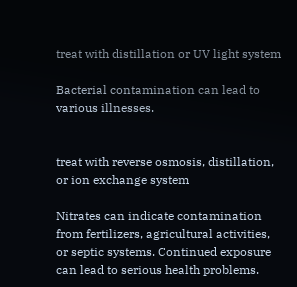treat with distillation or UV light system

Bacterial contamination can lead to various illnesses.


treat with reverse osmosis, distillation, or ion exchange system

Nitrates can indicate contamination from fertilizers, agricultural activities, or septic systems. Continued exposure can lead to serious health problems.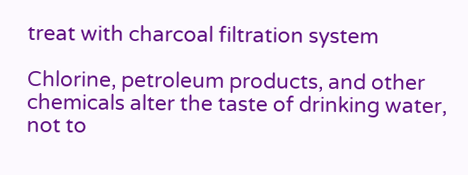treat with charcoal filtration system

Chlorine, petroleum products, and other chemicals alter the taste of drinking water, not to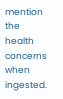mention the health concerns when ingested.